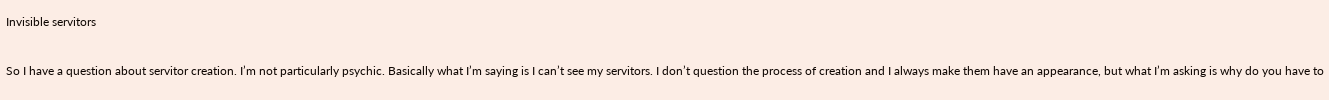Invisible servitors

So I have a question about servitor creation. I’m not particularly psychic. Basically what I’m saying is I can’t see my servitors. I don’t question the process of creation and I always make them have an appearance, but what I’m asking is why do you have to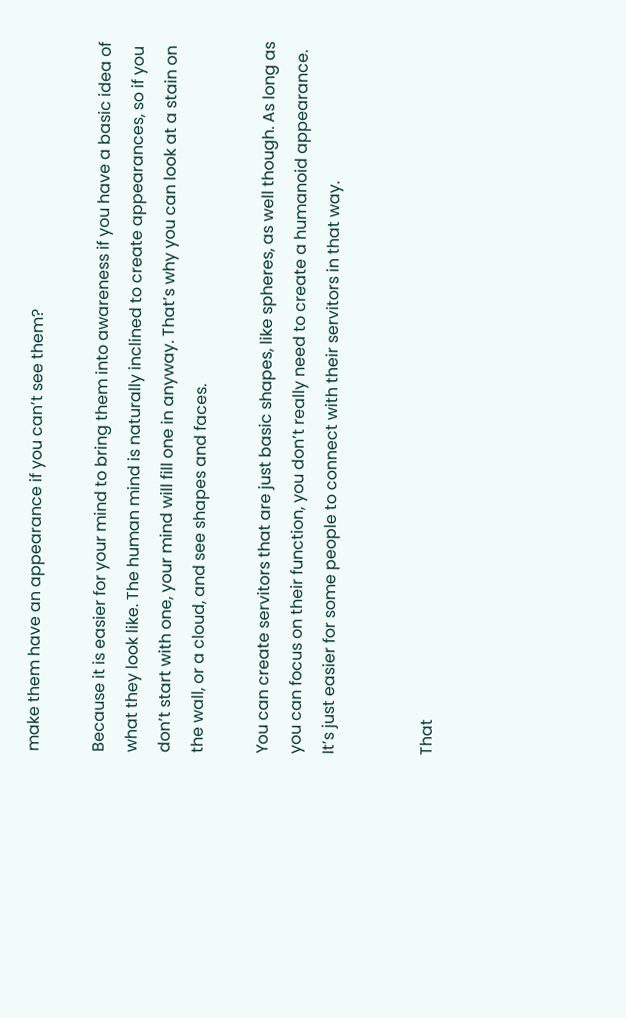make them have an appearance if you can’t see them?

Because it is easier for your mind to bring them into awareness if you have a basic idea of what they look like. The human mind is naturally inclined to create appearances, so if you don’t start with one, your mind will fill one in anyway. That’s why you can look at a stain on the wall, or a cloud, and see shapes and faces.

You can create servitors that are just basic shapes, like spheres, as well though. As long as you can focus on their function, you don’t really need to create a humanoid appearance. It’s just easier for some people to connect with their servitors in that way.


That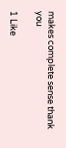makes complete sense thank you

1 Like